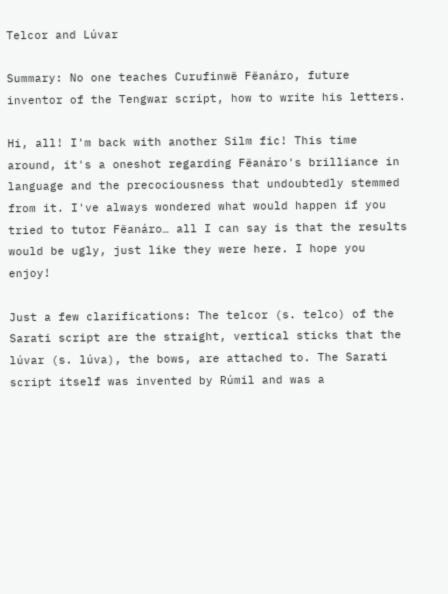Telcor and Lúvar

Summary: No one teaches Curufinwë Fëanáro, future inventor of the Tengwar script, how to write his letters.

Hi, all! I'm back with another Silm fic! This time around, it's a oneshot regarding Fëanáro's brilliance in language and the precociousness that undoubtedly stemmed from it. I've always wondered what would happen if you tried to tutor Fëanáro… all I can say is that the results would be ugly, just like they were here. I hope you enjoy!

Just a few clarifications: The telcor (s. telco) of the Sarati script are the straight, vertical sticks that the lúvar (s. lúva), the bows, are attached to. The Sarati script itself was invented by Rúmil and was a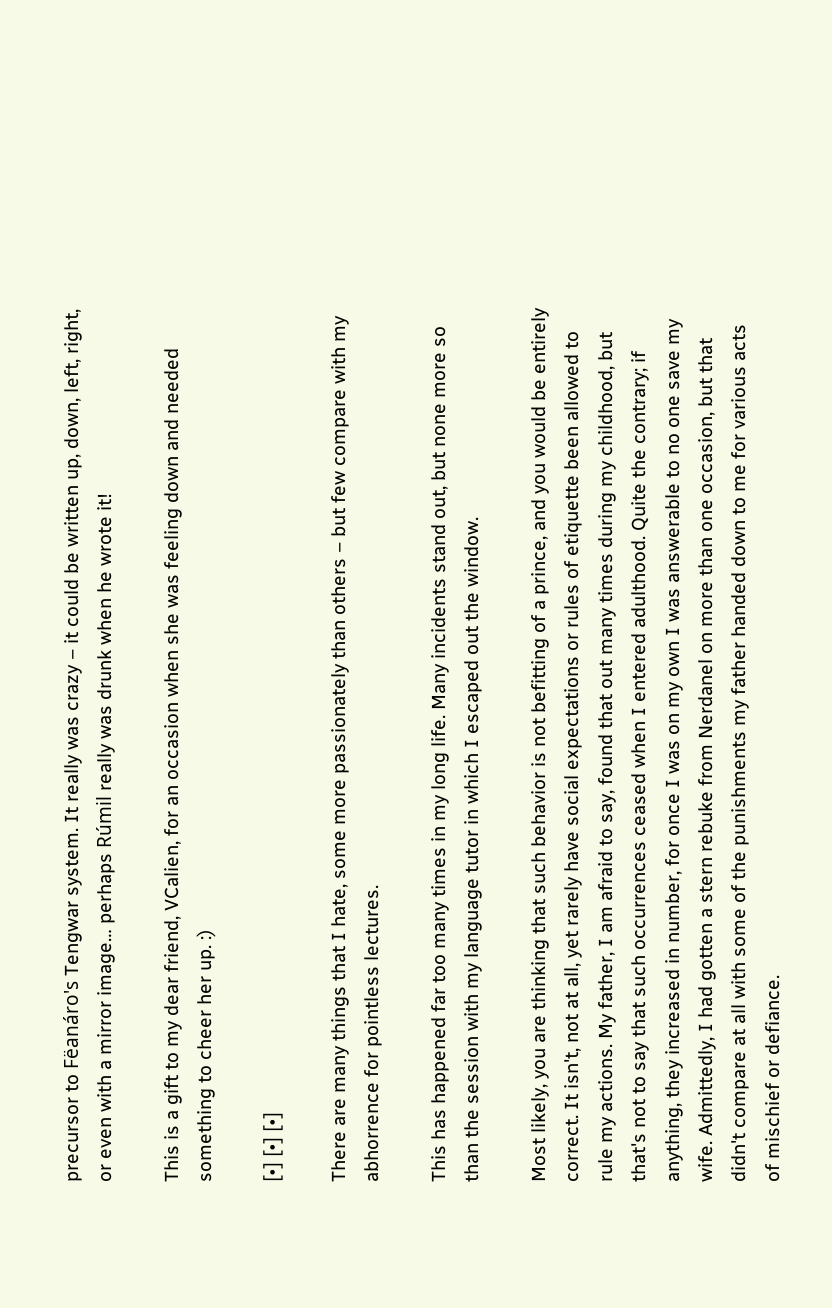precursor to Fëanáro's Tengwar system. It really was crazy – it could be written up, down, left, right, or even with a mirror image… perhaps Rúmil really was drunk when he wrote it!

This is a gift to my dear friend, VCalien, for an occasion when she was feeling down and needed something to cheer her up. :)

[•] [•] [•]

There are many things that I hate, some more passionately than others – but few compare with my abhorrence for pointless lectures.

This has happened far too many times in my long life. Many incidents stand out, but none more so than the session with my language tutor in which I escaped out the window.

Most likely, you are thinking that such behavior is not befitting of a prince, and you would be entirely correct. It isn't, not at all, yet rarely have social expectations or rules of etiquette been allowed to rule my actions. My father, I am afraid to say, found that out many times during my childhood, but that's not to say that such occurrences ceased when I entered adulthood. Quite the contrary; if anything, they increased in number, for once I was on my own I was answerable to no one save my wife. Admittedly, I had gotten a stern rebuke from Nerdanel on more than one occasion, but that didn't compare at all with some of the punishments my father handed down to me for various acts of mischief or defiance.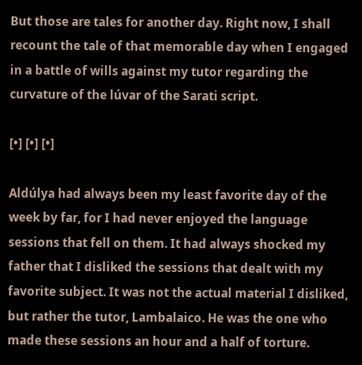But those are tales for another day. Right now, I shall recount the tale of that memorable day when I engaged in a battle of wills against my tutor regarding the curvature of the lúvar of the Sarati script.

[•] [•] [•]

Aldúlya had always been my least favorite day of the week by far, for I had never enjoyed the language sessions that fell on them. It had always shocked my father that I disliked the sessions that dealt with my favorite subject. It was not the actual material I disliked, but rather the tutor, Lambalaico. He was the one who made these sessions an hour and a half of torture.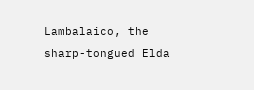Lambalaico, the sharp-tongued Elda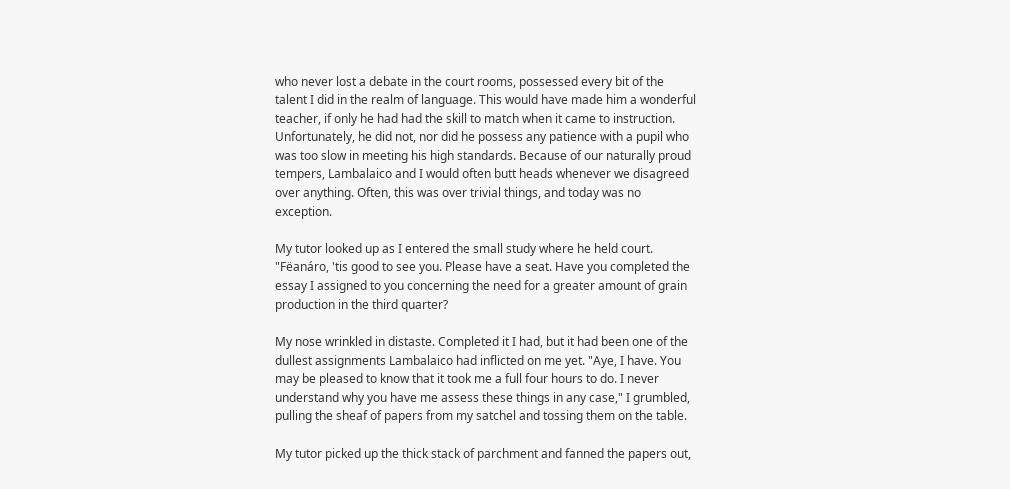who never lost a debate in the court rooms, possessed every bit of the talent I did in the realm of language. This would have made him a wonderful teacher, if only he had had the skill to match when it came to instruction. Unfortunately, he did not, nor did he possess any patience with a pupil who was too slow in meeting his high standards. Because of our naturally proud tempers, Lambalaico and I would often butt heads whenever we disagreed over anything. Often, this was over trivial things, and today was no exception.

My tutor looked up as I entered the small study where he held court. "Fëanáro, 'tis good to see you. Please have a seat. Have you completed the essay I assigned to you concerning the need for a greater amount of grain production in the third quarter?

My nose wrinkled in distaste. Completed it I had, but it had been one of the dullest assignments Lambalaico had inflicted on me yet. "Aye, I have. You may be pleased to know that it took me a full four hours to do. I never understand why you have me assess these things in any case," I grumbled, pulling the sheaf of papers from my satchel and tossing them on the table.

My tutor picked up the thick stack of parchment and fanned the papers out,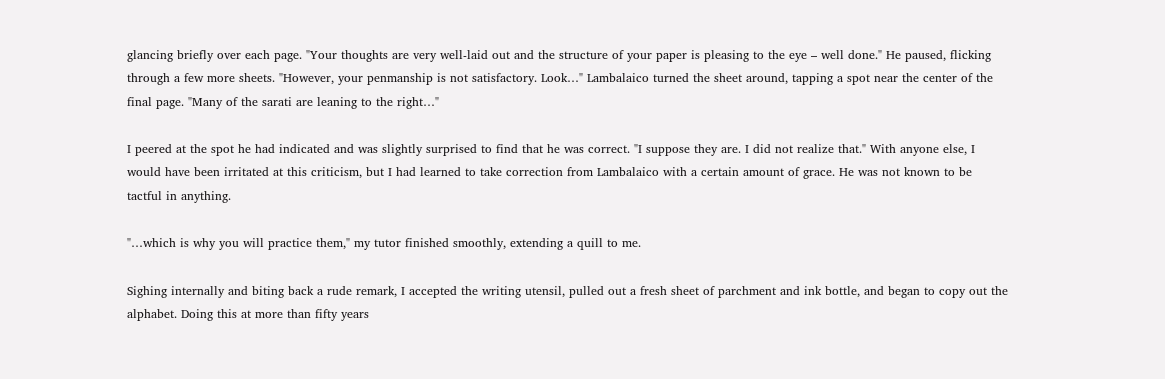glancing briefly over each page. "Your thoughts are very well-laid out and the structure of your paper is pleasing to the eye – well done." He paused, flicking through a few more sheets. "However, your penmanship is not satisfactory. Look…" Lambalaico turned the sheet around, tapping a spot near the center of the final page. "Many of the sarati are leaning to the right…"

I peered at the spot he had indicated and was slightly surprised to find that he was correct. "I suppose they are. I did not realize that." With anyone else, I would have been irritated at this criticism, but I had learned to take correction from Lambalaico with a certain amount of grace. He was not known to be tactful in anything.

"…which is why you will practice them," my tutor finished smoothly, extending a quill to me.

Sighing internally and biting back a rude remark, I accepted the writing utensil, pulled out a fresh sheet of parchment and ink bottle, and began to copy out the alphabet. Doing this at more than fifty years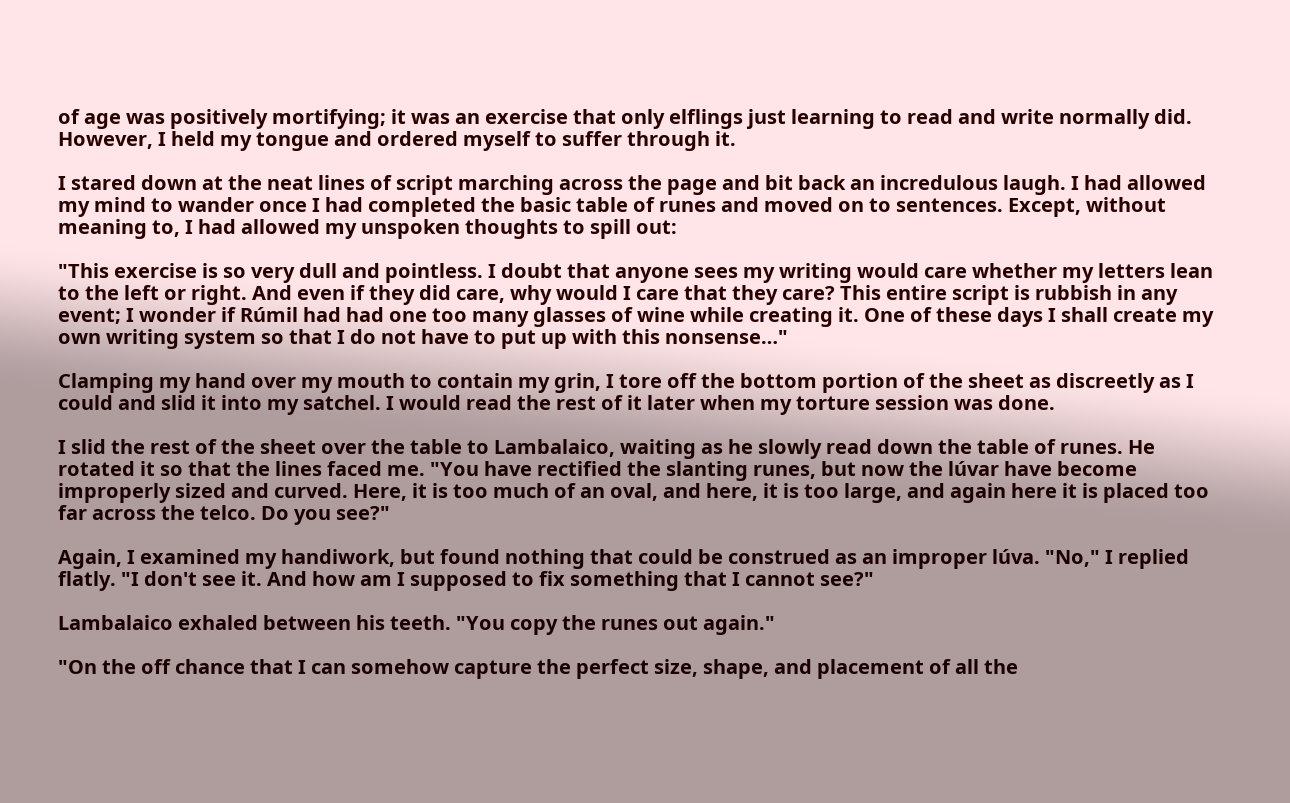of age was positively mortifying; it was an exercise that only elflings just learning to read and write normally did. However, I held my tongue and ordered myself to suffer through it.

I stared down at the neat lines of script marching across the page and bit back an incredulous laugh. I had allowed my mind to wander once I had completed the basic table of runes and moved on to sentences. Except, without meaning to, I had allowed my unspoken thoughts to spill out:

"This exercise is so very dull and pointless. I doubt that anyone sees my writing would care whether my letters lean to the left or right. And even if they did care, why would I care that they care? This entire script is rubbish in any event; I wonder if Rúmil had had one too many glasses of wine while creating it. One of these days I shall create my own writing system so that I do not have to put up with this nonsense…"

Clamping my hand over my mouth to contain my grin, I tore off the bottom portion of the sheet as discreetly as I could and slid it into my satchel. I would read the rest of it later when my torture session was done.

I slid the rest of the sheet over the table to Lambalaico, waiting as he slowly read down the table of runes. He rotated it so that the lines faced me. "You have rectified the slanting runes, but now the lúvar have become improperly sized and curved. Here, it is too much of an oval, and here, it is too large, and again here it is placed too far across the telco. Do you see?"

Again, I examined my handiwork, but found nothing that could be construed as an improper lúva. "No," I replied flatly. "I don't see it. And how am I supposed to fix something that I cannot see?"

Lambalaico exhaled between his teeth. "You copy the runes out again."

"On the off chance that I can somehow capture the perfect size, shape, and placement of all the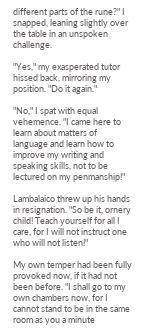different parts of the rune?" I snapped, leaning slightly over the table in an unspoken challenge.

"Yes," my exasperated tutor hissed back, mirroring my position. "Do it again."

"No," I spat with equal vehemence. "I came here to learn about matters of language and learn how to improve my writing and speaking skills, not to be lectured on my penmanship!"

Lambalaico threw up his hands in resignation. "So be it, ornery child! Teach yourself for all I care, for I will not instruct one who will not listen!"

My own temper had been fully provoked now, if it had not been before. "I shall go to my own chambers now, for I cannot stand to be in the same room as you a minute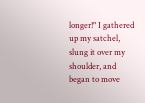longer!" I gathered up my satchel, slung it over my shoulder, and began to move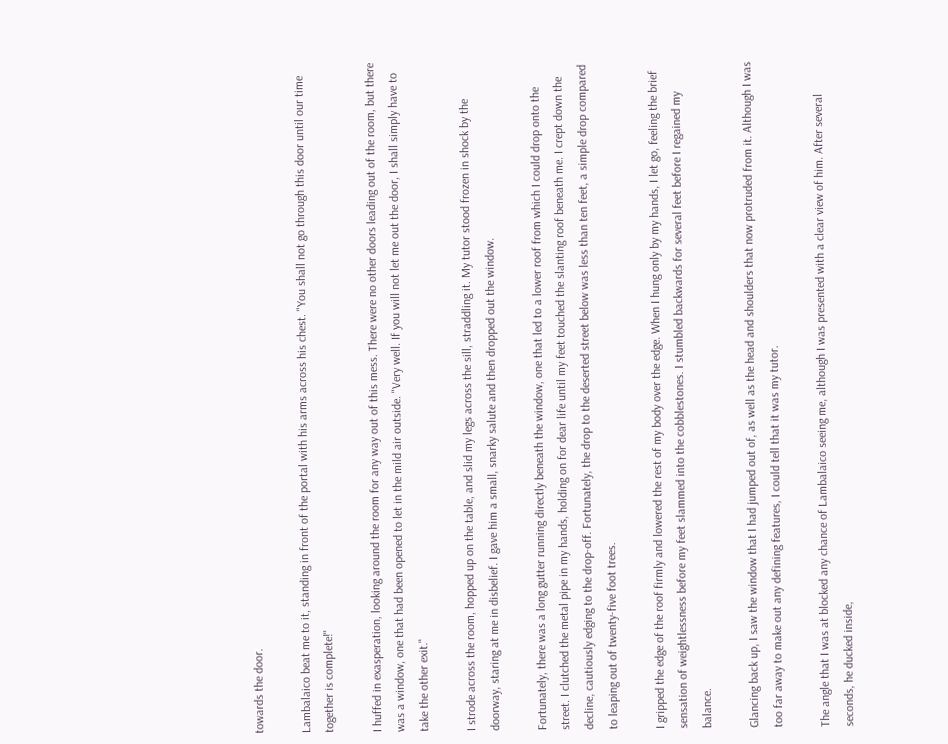towards the door.

Lambalaico beat me to it, standing in front of the portal with his arms across his chest. "You shall not go through this door until our time together is complete!"

I huffed in exasperation, looking around the room for any way out of this mess. There were no other doors leading out of the room, but there was a window, one that had been opened to let in the mild air outside. "Very well. If you will not let me out the door, I shall simply have to take the other exit."

I strode across the room, hopped up on the table, and slid my legs across the sill, straddling it. My tutor stood frozen in shock by the doorway, staring at me in disbelief. I gave him a small, snarky salute and then dropped out the window.

Fortunately, there was a long gutter running directly beneath the window, one that led to a lower roof from which I could drop onto the street. I clutched the metal pipe in my hands, holding on for dear life until my feet touched the slanting roof beneath me. I crept down the decline, cautiously edging to the drop-off. Fortunately, the drop to the deserted street below was less than ten feet, a simple drop compared to leaping out of twenty-five foot trees.

I gripped the edge of the roof firmly and lowered the rest of my body over the edge. When I hung only by my hands, I let go, feeling the brief sensation of weightlessness before my feet slammed into the cobblestones. I stumbled backwards for several feet before I regained my balance.

Glancing back up, I saw the window that I had jumped out of, as well as the head and shoulders that now protruded from it. Although I was too far away to make out any defining features, I could tell that it was my tutor.

The angle that I was at blocked any chance of Lambalaico seeing me, although I was presented with a clear view of him. After several seconds, he ducked inside,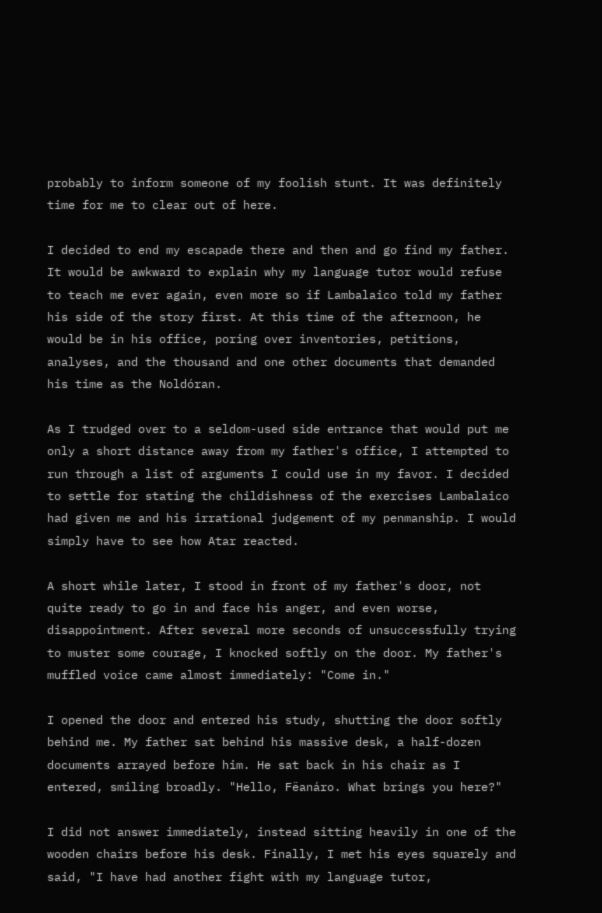probably to inform someone of my foolish stunt. It was definitely time for me to clear out of here.

I decided to end my escapade there and then and go find my father. It would be awkward to explain why my language tutor would refuse to teach me ever again, even more so if Lambalaico told my father his side of the story first. At this time of the afternoon, he would be in his office, poring over inventories, petitions, analyses, and the thousand and one other documents that demanded his time as the Noldóran.

As I trudged over to a seldom-used side entrance that would put me only a short distance away from my father's office, I attempted to run through a list of arguments I could use in my favor. I decided to settle for stating the childishness of the exercises Lambalaico had given me and his irrational judgement of my penmanship. I would simply have to see how Atar reacted.

A short while later, I stood in front of my father's door, not quite ready to go in and face his anger, and even worse, disappointment. After several more seconds of unsuccessfully trying to muster some courage, I knocked softly on the door. My father's muffled voice came almost immediately: "Come in."

I opened the door and entered his study, shutting the door softly behind me. My father sat behind his massive desk, a half-dozen documents arrayed before him. He sat back in his chair as I entered, smiling broadly. "Hello, Fëanáro. What brings you here?"

I did not answer immediately, instead sitting heavily in one of the wooden chairs before his desk. Finally, I met his eyes squarely and said, "I have had another fight with my language tutor,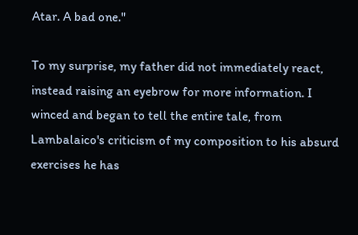Atar. A bad one."

To my surprise, my father did not immediately react, instead raising an eyebrow for more information. I winced and began to tell the entire tale, from Lambalaico's criticism of my composition to his absurd exercises he has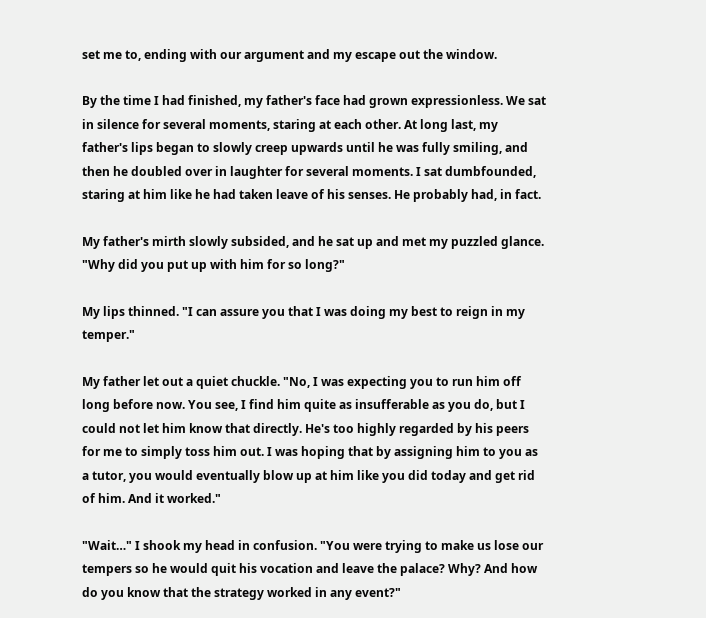set me to, ending with our argument and my escape out the window.

By the time I had finished, my father's face had grown expressionless. We sat in silence for several moments, staring at each other. At long last, my father's lips began to slowly creep upwards until he was fully smiling, and then he doubled over in laughter for several moments. I sat dumbfounded, staring at him like he had taken leave of his senses. He probably had, in fact.

My father's mirth slowly subsided, and he sat up and met my puzzled glance. "Why did you put up with him for so long?"

My lips thinned. "I can assure you that I was doing my best to reign in my temper."

My father let out a quiet chuckle. "No, I was expecting you to run him off long before now. You see, I find him quite as insufferable as you do, but I could not let him know that directly. He's too highly regarded by his peers for me to simply toss him out. I was hoping that by assigning him to you as a tutor, you would eventually blow up at him like you did today and get rid of him. And it worked."

"Wait…" I shook my head in confusion. "You were trying to make us lose our tempers so he would quit his vocation and leave the palace? Why? And how do you know that the strategy worked in any event?"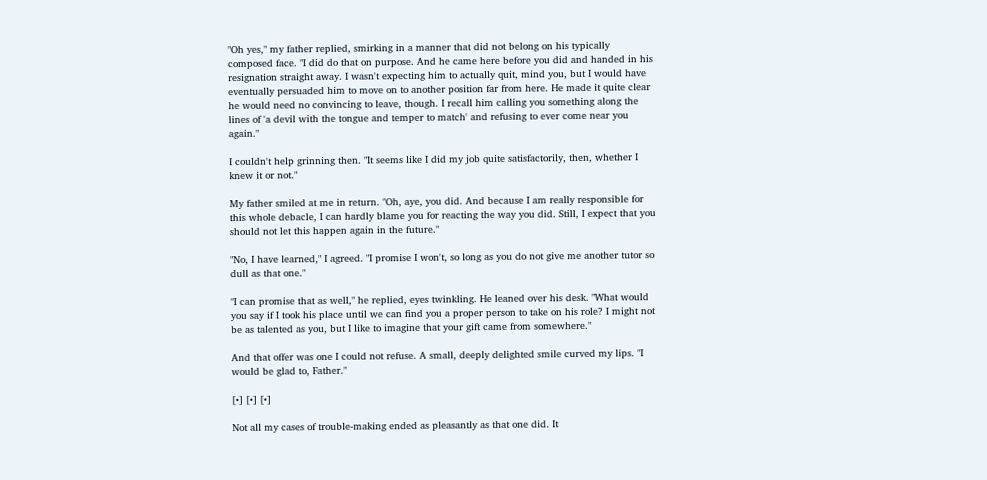"Oh yes," my father replied, smirking in a manner that did not belong on his typically composed face. "I did do that on purpose. And he came here before you did and handed in his resignation straight away. I wasn't expecting him to actually quit, mind you, but I would have eventually persuaded him to move on to another position far from here. He made it quite clear he would need no convincing to leave, though. I recall him calling you something along the lines of 'a devil with the tongue and temper to match' and refusing to ever come near you again."

I couldn't help grinning then. "It seems like I did my job quite satisfactorily, then, whether I knew it or not."

My father smiled at me in return. "Oh, aye, you did. And because I am really responsible for this whole debacle, I can hardly blame you for reacting the way you did. Still, I expect that you should not let this happen again in the future."

"No, I have learned," I agreed. "I promise I won't, so long as you do not give me another tutor so dull as that one."

"I can promise that as well," he replied, eyes twinkling. He leaned over his desk. "What would you say if I took his place until we can find you a proper person to take on his role? I might not be as talented as you, but I like to imagine that your gift came from somewhere."

And that offer was one I could not refuse. A small, deeply delighted smile curved my lips. "I would be glad to, Father."

[•] [•] [•]

Not all my cases of trouble-making ended as pleasantly as that one did. It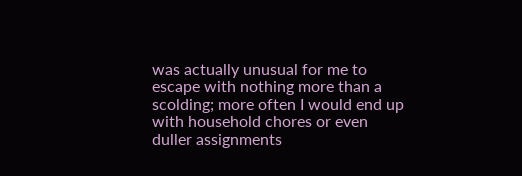was actually unusual for me to escape with nothing more than a scolding; more often I would end up with household chores or even duller assignments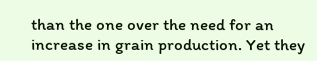than the one over the need for an increase in grain production. Yet they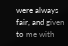were always fair, and given to me with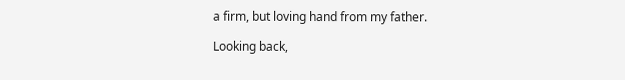a firm, but loving hand from my father.

Looking back,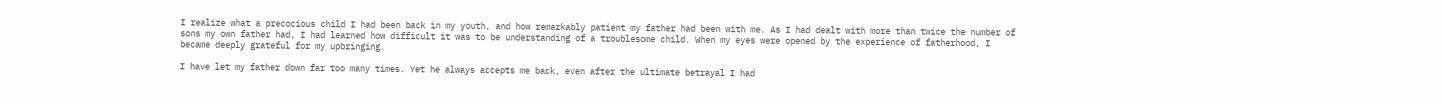I realize what a precocious child I had been back in my youth, and how remarkably patient my father had been with me. As I had dealt with more than twice the number of sons my own father had, I had learned how difficult it was to be understanding of a troublesome child. When my eyes were opened by the experience of fatherhood, I became deeply grateful for my upbringing.

I have let my father down far too many times. Yet he always accepts me back, even after the ultimate betrayal I had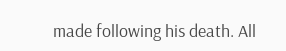made following his death. All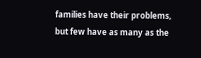families have their problems, but few have as many as the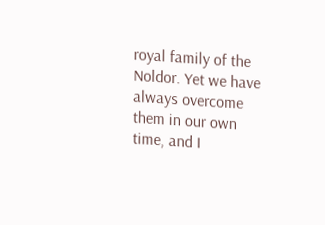royal family of the Noldor. Yet we have always overcome them in our own time, and I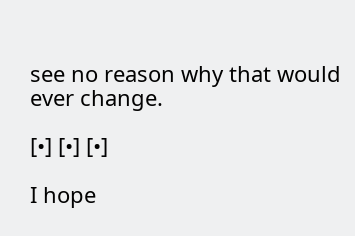see no reason why that would ever change.

[•] [•] [•]

I hope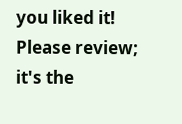you liked it! Please review; it's the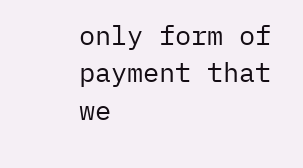only form of payment that we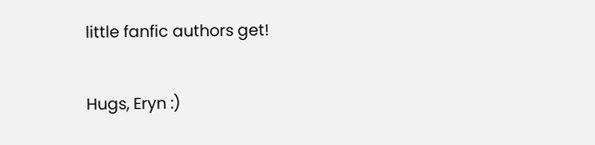little fanfic authors get!

Hugs, Eryn :)